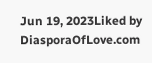Jun 19, 2023Liked by DiasporaOfLove.com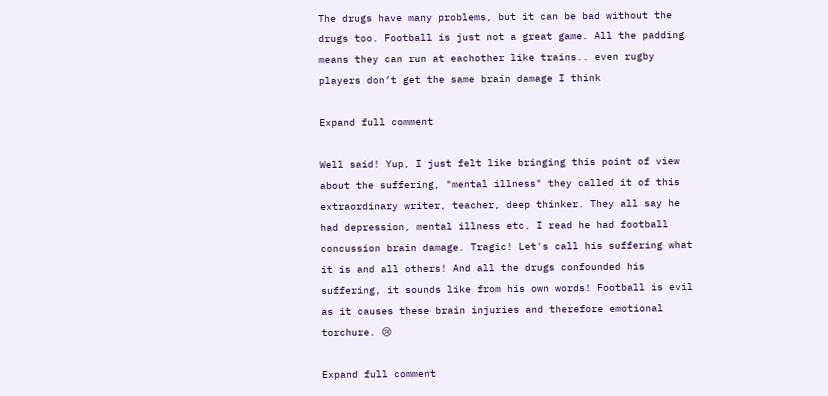The drugs have many problems, but it can be bad without the drugs too. Football is just not a great game. All the padding means they can run at eachother like trains.. even rugby players don’t get the same brain damage I think

Expand full comment

Well said! Yup, I just felt like bringing this point of view about the suffering, "mental illness" they called it of this extraordinary writer, teacher, deep thinker. They all say he had depression, mental illness etc. I read he had football concussion brain damage. Tragic! Let's call his suffering what it is and all others! And all the drugs confounded his suffering, it sounds like from his own words! Football is evil as it causes these brain injuries and therefore emotional torchure. 😢

Expand full comment